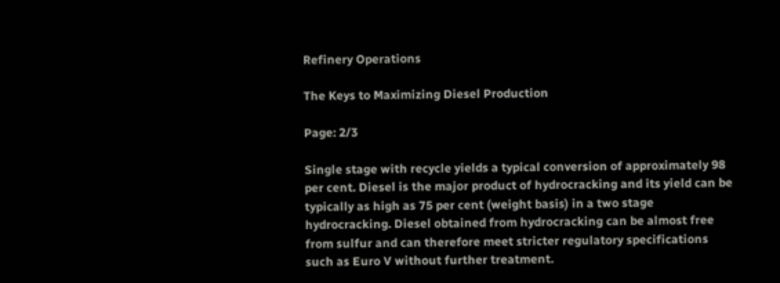Refinery Operations

The Keys to Maximizing Diesel Production

Page: 2/3

Single stage with recycle yields a typical conversion of approximately 98 per cent. Diesel is the major product of hydrocracking and its yield can be typically as high as 75 per cent (weight basis) in a two stage hydrocracking. Diesel obtained from hydrocracking can be almost free from sulfur and can therefore meet stricter regulatory specifications such as Euro V without further treatment.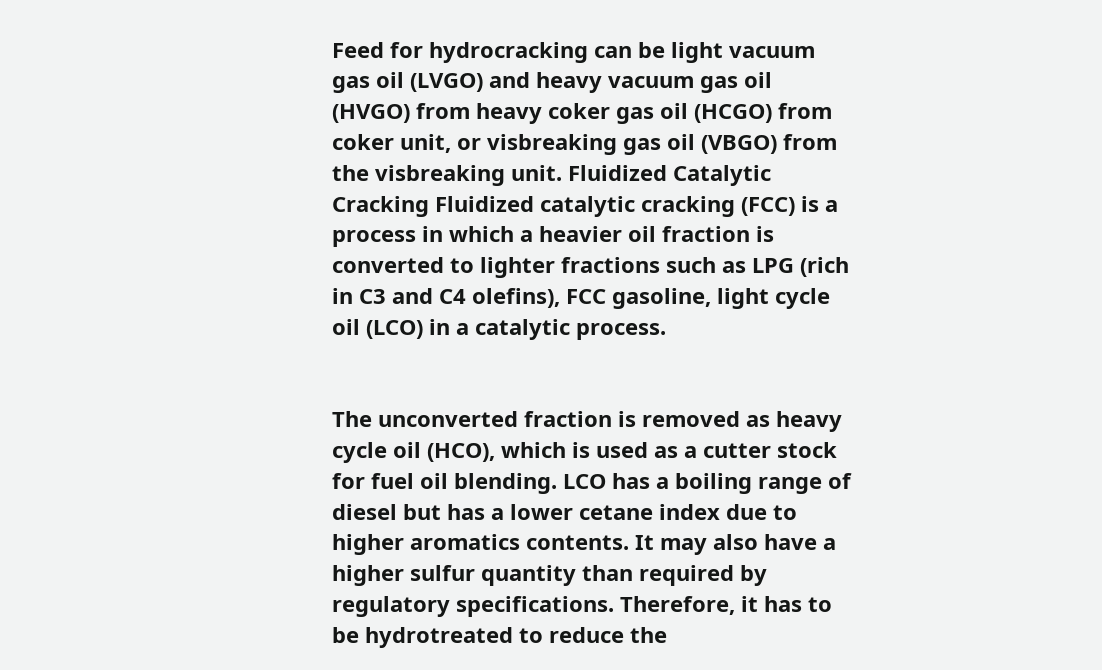Feed for hydrocracking can be light vacuum gas oil (LVGO) and heavy vacuum gas oil (HVGO) from heavy coker gas oil (HCGO) from coker unit, or visbreaking gas oil (VBGO) from the visbreaking unit. Fluidized Catalytic Cracking Fluidized catalytic cracking (FCC) is a process in which a heavier oil fraction is converted to lighter fractions such as LPG (rich in C3 and C4 olefins), FCC gasoline, light cycle oil (LCO) in a catalytic process.


The unconverted fraction is removed as heavy cycle oil (HCO), which is used as a cutter stock for fuel oil blending. LCO has a boiling range of diesel but has a lower cetane index due to higher aromatics contents. It may also have a higher sulfur quantity than required by regulatory specifications. Therefore, it has to be hydrotreated to reduce the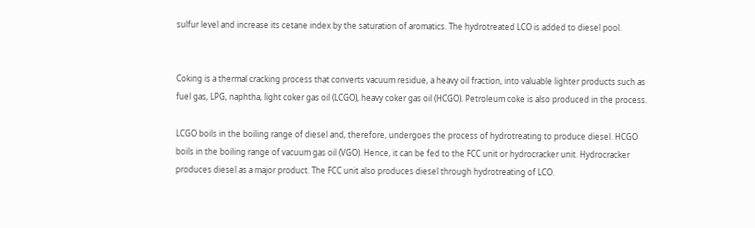sulfur level and increase its cetane index by the saturation of aromatics. The hydrotreated LCO is added to diesel pool.


Coking is a thermal cracking process that converts vacuum residue, a heavy oil fraction, into valuable lighter products such as fuel gas, LPG, naphtha, light coker gas oil (LCGO), heavy coker gas oil (HCGO). Petroleum coke is also produced in the process.

LCGO boils in the boiling range of diesel and, therefore, undergoes the process of hydrotreating to produce diesel. HCGO boils in the boiling range of vacuum gas oil (VGO). Hence, it can be fed to the FCC unit or hydrocracker unit. Hydrocracker produces diesel as a major product. The FCC unit also produces diesel through hydrotreating of LCO.